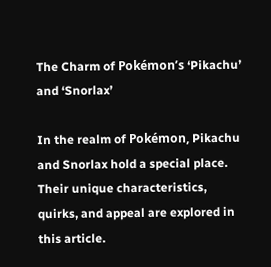The Charm of Pokémon’s ‘Pikachu’ and ‘Snorlax’

In the realm of Pokémon, Pikachu and Snorlax hold a special place. Their unique characteristics, quirks, and appeal are explored in this article.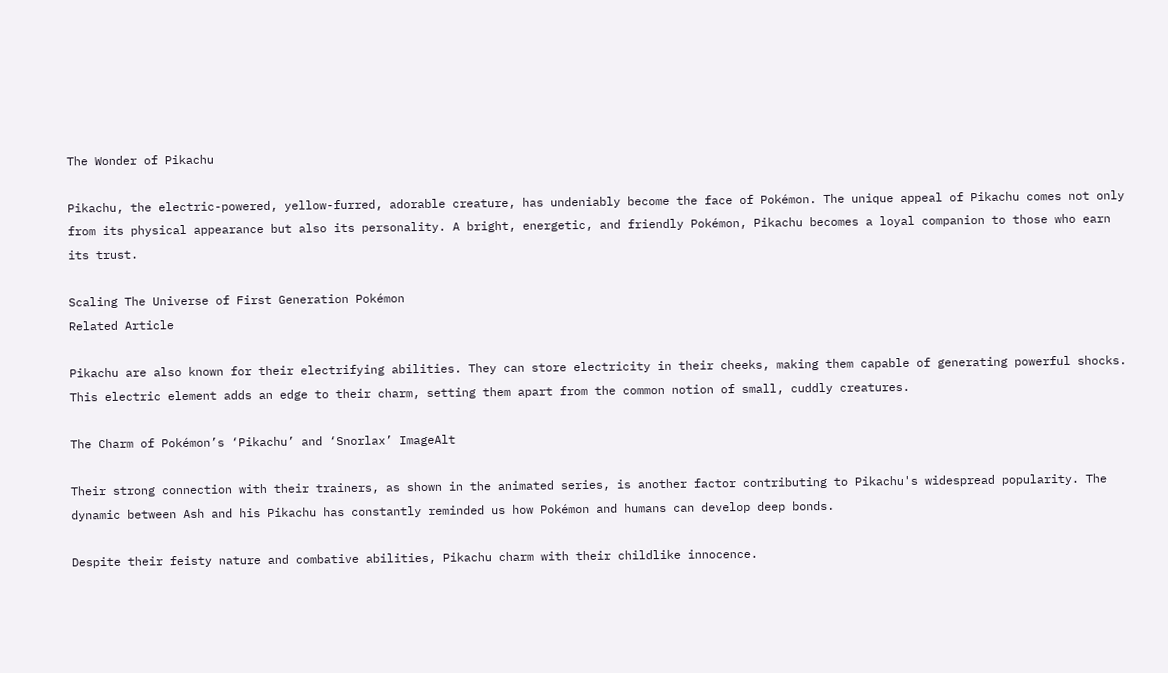The Wonder of Pikachu

Pikachu, the electric-powered, yellow-furred, adorable creature, has undeniably become the face of Pokémon. The unique appeal of Pikachu comes not only from its physical appearance but also its personality. A bright, energetic, and friendly Pokémon, Pikachu becomes a loyal companion to those who earn its trust.

Scaling The Universe of First Generation Pokémon
Related Article

Pikachu are also known for their electrifying abilities. They can store electricity in their cheeks, making them capable of generating powerful shocks. This electric element adds an edge to their charm, setting them apart from the common notion of small, cuddly creatures.

The Charm of Pokémon’s ‘Pikachu’ and ‘Snorlax’ ImageAlt

Their strong connection with their trainers, as shown in the animated series, is another factor contributing to Pikachu's widespread popularity. The dynamic between Ash and his Pikachu has constantly reminded us how Pokémon and humans can develop deep bonds.

Despite their feisty nature and combative abilities, Pikachu charm with their childlike innocence.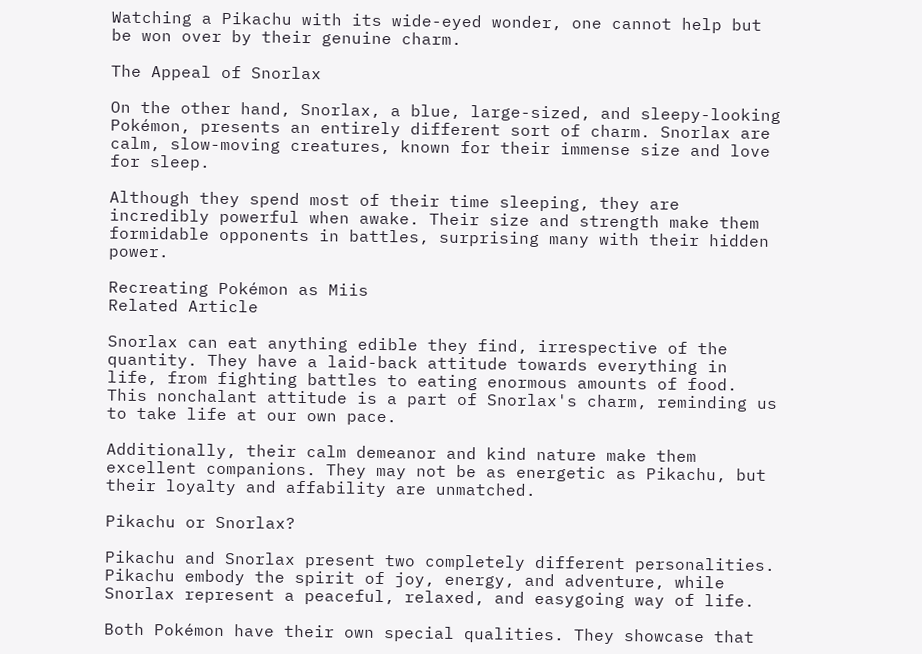Watching a Pikachu with its wide-eyed wonder, one cannot help but be won over by their genuine charm.

The Appeal of Snorlax

On the other hand, Snorlax, a blue, large-sized, and sleepy-looking Pokémon, presents an entirely different sort of charm. Snorlax are calm, slow-moving creatures, known for their immense size and love for sleep.

Although they spend most of their time sleeping, they are incredibly powerful when awake. Their size and strength make them formidable opponents in battles, surprising many with their hidden power.

Recreating Pokémon as Miis
Related Article

Snorlax can eat anything edible they find, irrespective of the quantity. They have a laid-back attitude towards everything in life, from fighting battles to eating enormous amounts of food. This nonchalant attitude is a part of Snorlax's charm, reminding us to take life at our own pace.

Additionally, their calm demeanor and kind nature make them excellent companions. They may not be as energetic as Pikachu, but their loyalty and affability are unmatched.

Pikachu or Snorlax?

Pikachu and Snorlax present two completely different personalities. Pikachu embody the spirit of joy, energy, and adventure, while Snorlax represent a peaceful, relaxed, and easygoing way of life.

Both Pokémon have their own special qualities. They showcase that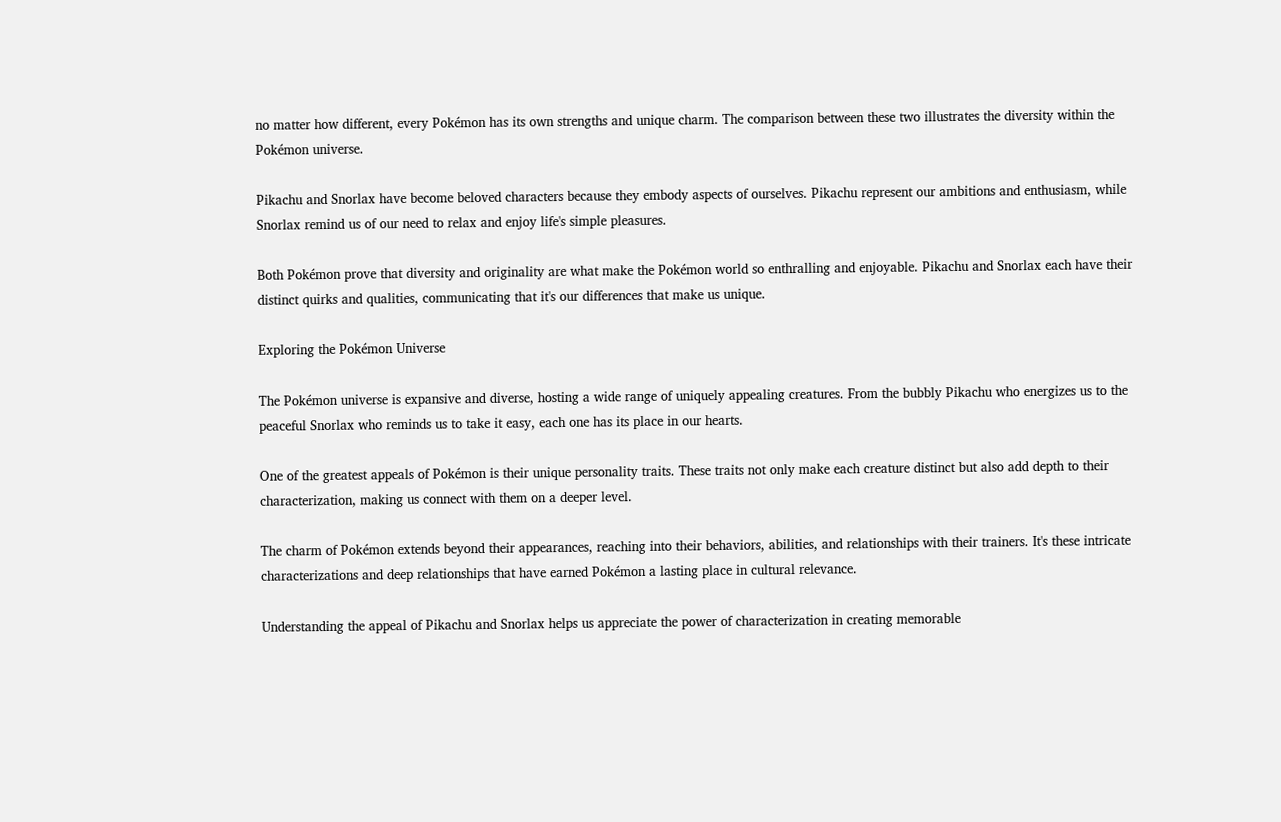no matter how different, every Pokémon has its own strengths and unique charm. The comparison between these two illustrates the diversity within the Pokémon universe.

Pikachu and Snorlax have become beloved characters because they embody aspects of ourselves. Pikachu represent our ambitions and enthusiasm, while Snorlax remind us of our need to relax and enjoy life's simple pleasures.

Both Pokémon prove that diversity and originality are what make the Pokémon world so enthralling and enjoyable. Pikachu and Snorlax each have their distinct quirks and qualities, communicating that it's our differences that make us unique.

Exploring the Pokémon Universe

The Pokémon universe is expansive and diverse, hosting a wide range of uniquely appealing creatures. From the bubbly Pikachu who energizes us to the peaceful Snorlax who reminds us to take it easy, each one has its place in our hearts.

One of the greatest appeals of Pokémon is their unique personality traits. These traits not only make each creature distinct but also add depth to their characterization, making us connect with them on a deeper level.

The charm of Pokémon extends beyond their appearances, reaching into their behaviors, abilities, and relationships with their trainers. It's these intricate characterizations and deep relationships that have earned Pokémon a lasting place in cultural relevance.

Understanding the appeal of Pikachu and Snorlax helps us appreciate the power of characterization in creating memorable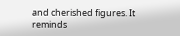and cherished figures. It reminds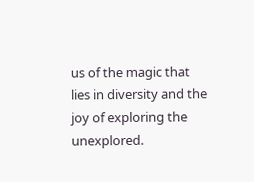us of the magic that lies in diversity and the joy of exploring the unexplored.